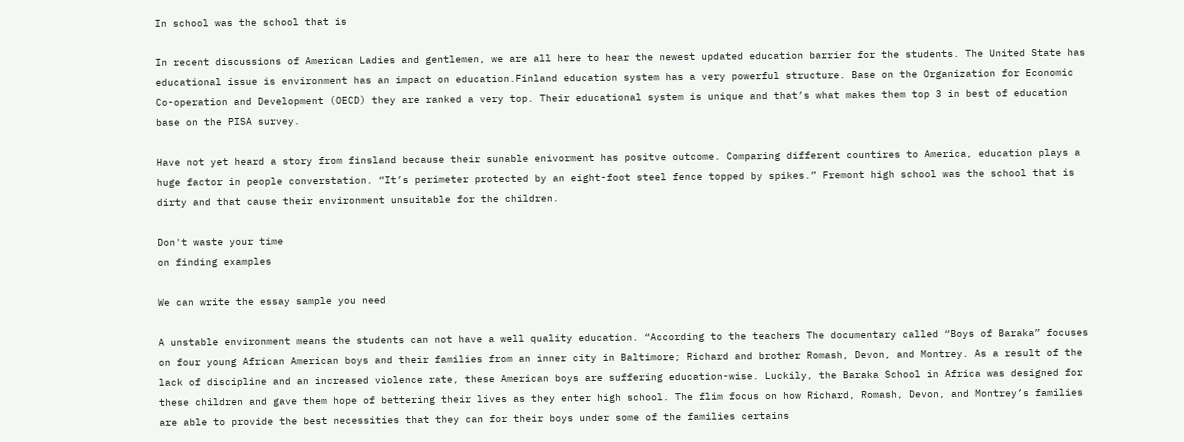In school was the school that is

In recent discussions of American Ladies and gentlemen, we are all here to hear the newest updated education barrier for the students. The United State has educational issue is environment has an impact on education.Finland education system has a very powerful structure. Base on the Organization for Economic Co-operation and Development (OECD) they are ranked a very top. Their educational system is unique and that’s what makes them top 3 in best of education base on the PISA survey.

Have not yet heard a story from finsland because their sunable enivorment has positve outcome. Comparing different countires to America, education plays a huge factor in people converstation. “It’s perimeter protected by an eight-foot steel fence topped by spikes.” Fremont high school was the school that is dirty and that cause their environment unsuitable for the children.

Don't waste your time
on finding examples

We can write the essay sample you need

A unstable environment means the students can not have a well quality education. “According to the teachers The documentary called “Boys of Baraka” focuses on four young African American boys and their families from an inner city in Baltimore; Richard and brother Romash, Devon, and Montrey. As a result of the lack of discipline and an increased violence rate, these American boys are suffering education-wise. Luckily, the Baraka School in Africa was designed for these children and gave them hope of bettering their lives as they enter high school. The flim focus on how Richard, Romash, Devon, and Montrey’s families are able to provide the best necessities that they can for their boys under some of the families certains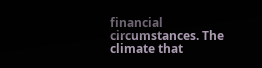financial circumstances. The climate that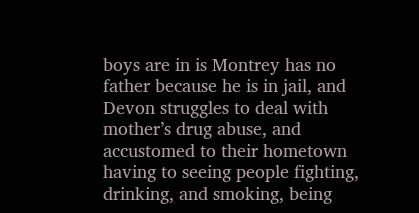boys are in is Montrey has no father because he is in jail, and Devon struggles to deal with mother’s drug abuse, and accustomed to their hometown having to seeing people fighting, drinking, and smoking, being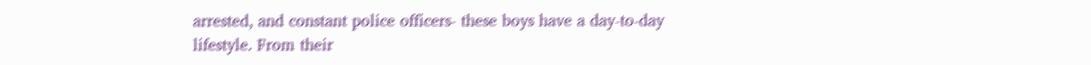arrested, and constant police officers- these boys have a day-to-day lifestyle. From their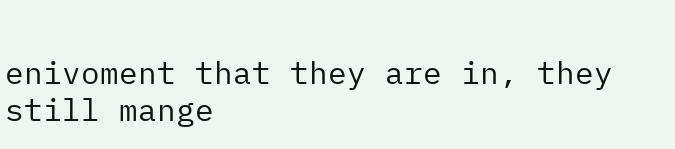enivoment that they are in, they still mange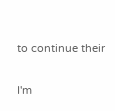to continue their


I'm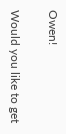Owen!

Would you like to get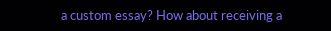a custom essay? How about receiving a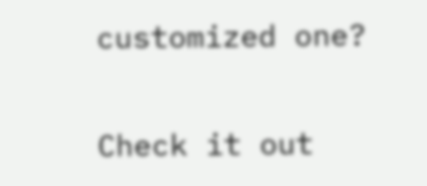customized one?

Check it out